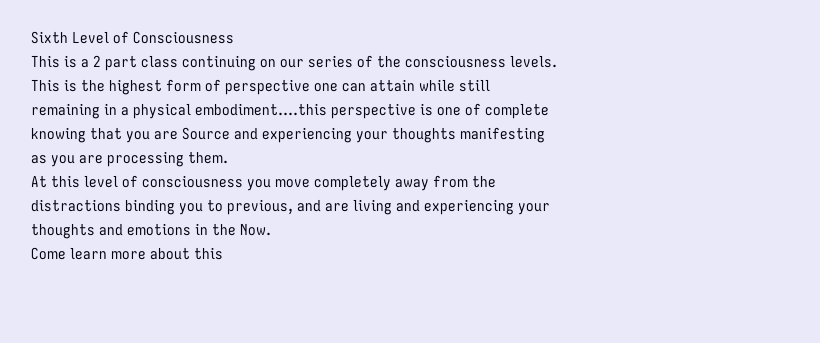Sixth Level of Consciousness
This is a 2 part class continuing on our series of the consciousness levels.
This is the highest form of perspective one can attain while still remaining in a physical embodiment….this perspective is one of complete knowing that you are Source and experiencing your thoughts manifesting as you are processing them.
At this level of consciousness you move completely away from the distractions binding you to previous, and are living and experiencing your thoughts and emotions in the Now.
Come learn more about this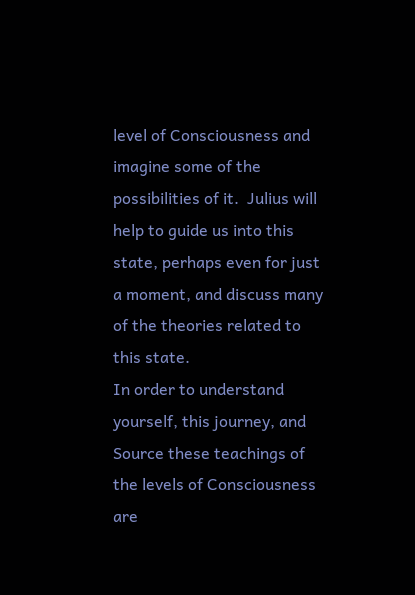level of Consciousness and imagine some of the possibilities of it.  Julius will help to guide us into this state, perhaps even for just a moment, and discuss many of the theories related to this state.
In order to understand yourself, this journey, and Source these teachings of the levels of Consciousness are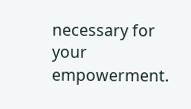necessary for your empowerment.